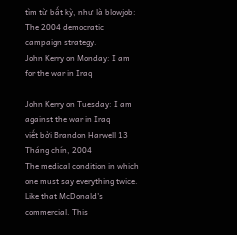tìm từ bất kỳ, như là blowjob:
The 2004 democratic campaign strategy.
John Kerry on Monday: I am for the war in Iraq

John Kerry on Tuesday: I am against the war in Iraq
viết bởi Brandon Harwell 13 Tháng chín, 2004
The medical condition in which one must say everything twice. Like that McDonald's commercial. This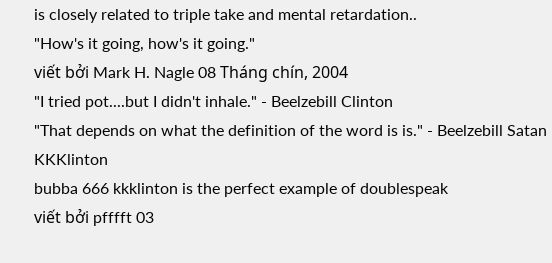is closely related to triple take and mental retardation..
"How's it going, how's it going."
viết bởi Mark H. Nagle 08 Tháng chín, 2004
"I tried pot....but I didn't inhale." - Beelzebill Clinton
"That depends on what the definition of the word is is." - Beelzebill Satan KKKlinton
bubba 666 kkklinton is the perfect example of doublespeak
viết bởi pfffft 03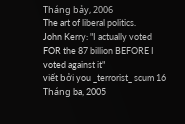Tháng bảy, 2006
The art of liberal politics.
John Kerry: "I actually voted FOR the 87 billion BEFORE I voted against it"
viết bởi you _terrorist_ scum 16 Tháng ba, 2005